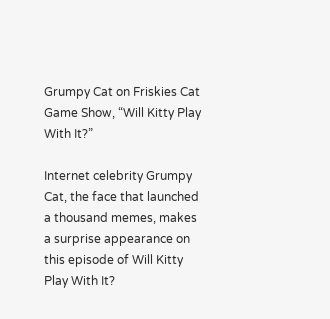Grumpy Cat on Friskies Cat Game Show, “Will Kitty Play With It?”

Internet celebrity Grumpy Cat, the face that launched a thousand memes, makes a surprise appearance on this episode of Will Kitty Play With It?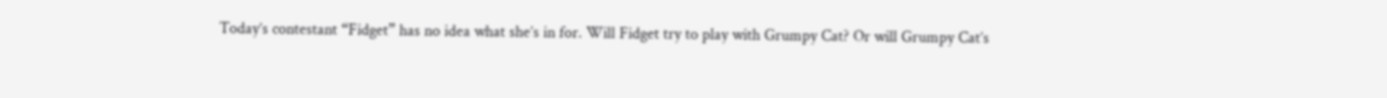Today’s contestant “Fidget” has no idea what she’s in for. Will Fidget try to play with Grumpy Cat? Or will Grumpy Cat’s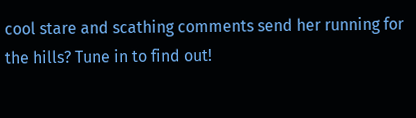cool stare and scathing comments send her running for the hills? Tune in to find out!